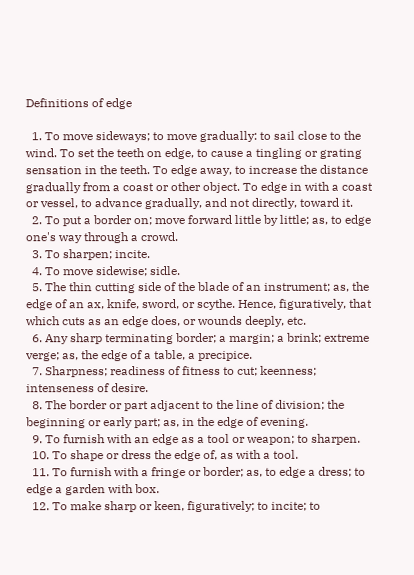Definitions of edge

  1. To move sideways; to move gradually: to sail close to the wind. To set the teeth on edge, to cause a tingling or grating sensation in the teeth. To edge away, to increase the distance gradually from a coast or other object. To edge in with a coast or vessel, to advance gradually, and not directly, toward it.
  2. To put a border on; move forward little by little; as, to edge one's way through a crowd.
  3. To sharpen; incite.
  4. To move sidewise; sidle.
  5. The thin cutting side of the blade of an instrument; as, the edge of an ax, knife, sword, or scythe. Hence, figuratively, that which cuts as an edge does, or wounds deeply, etc.
  6. Any sharp terminating border; a margin; a brink; extreme verge; as, the edge of a table, a precipice.
  7. Sharpness; readiness of fitness to cut; keenness; intenseness of desire.
  8. The border or part adjacent to the line of division; the beginning or early part; as, in the edge of evening.
  9. To furnish with an edge as a tool or weapon; to sharpen.
  10. To shape or dress the edge of, as with a tool.
  11. To furnish with a fringe or border; as, to edge a dress; to edge a garden with box.
  12. To make sharp or keen, figuratively; to incite; to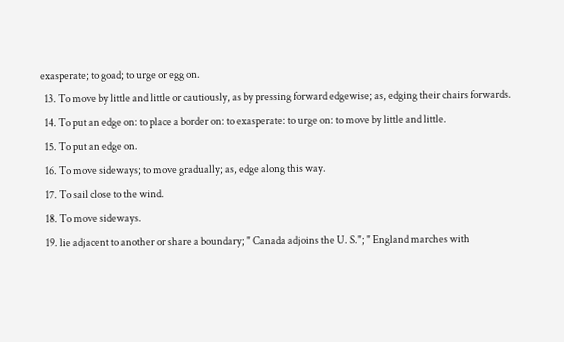exasperate; to goad; to urge or egg on.
  13. To move by little and little or cautiously, as by pressing forward edgewise; as, edging their chairs forwards.
  14. To put an edge on: to place a border on: to exasperate: to urge on: to move by little and little.
  15. To put an edge on.
  16. To move sideways; to move gradually; as, edge along this way.
  17. To sail close to the wind.
  18. To move sideways.
  19. lie adjacent to another or share a boundary; " Canada adjoins the U. S."; " England marches with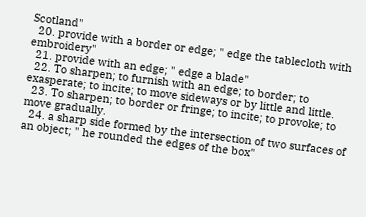Scotland"
  20. provide with a border or edge; " edge the tablecloth with embroidery"
  21. provide with an edge; " edge a blade"
  22. To sharpen; to furnish with an edge; to border; to exasperate; to incite; to move sideways or by little and little.
  23. To sharpen; to border or fringe; to incite; to provoke; to move gradually.
  24. a sharp side formed by the intersection of two surfaces of an object; " he rounded the edges of the box"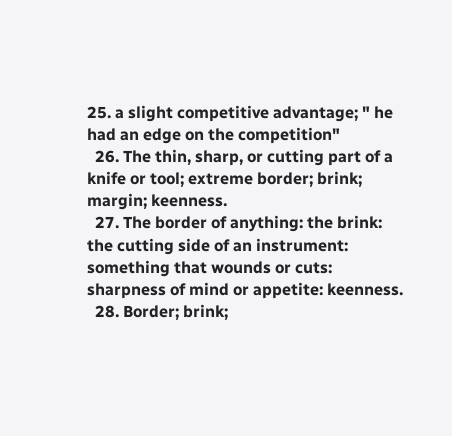25. a slight competitive advantage; " he had an edge on the competition"
  26. The thin, sharp, or cutting part of a knife or tool; extreme border; brink; margin; keenness.
  27. The border of anything: the brink: the cutting side of an instrument: something that wounds or cuts: sharpness of mind or appetite: keenness.
  28. Border; brink;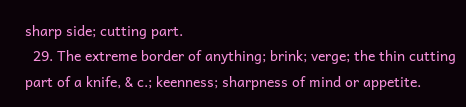sharp side; cutting part.
  29. The extreme border of anything; brink; verge; the thin cutting part of a knife, & c.; keenness; sharpness of mind or appetite.